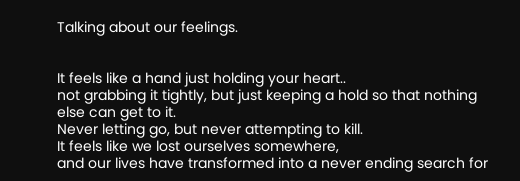Talking about our feelings.


It feels like a hand just holding your heart..
not grabbing it tightly, but just keeping a hold so that nothing else can get to it.
Never letting go, but never attempting to kill.
It feels like we lost ourselves somewhere,
and our lives have transformed into a never ending search for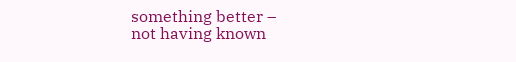something better –
not having known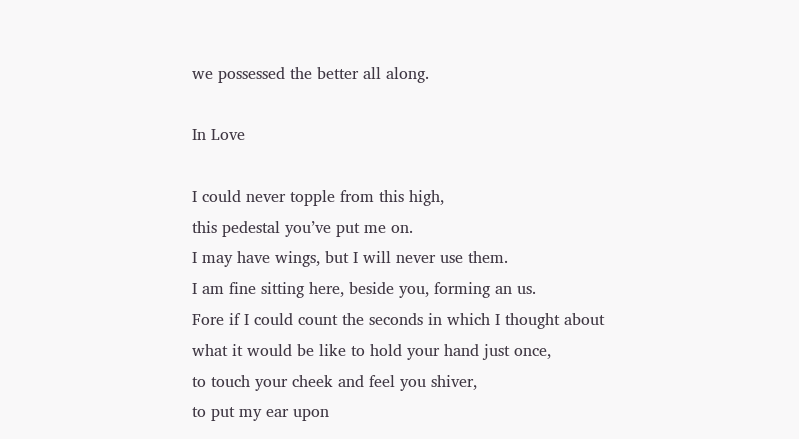we possessed the better all along.

In Love

I could never topple from this high,
this pedestal you’ve put me on.
I may have wings, but I will never use them.
I am fine sitting here, beside you, forming an us.
Fore if I could count the seconds in which I thought about
what it would be like to hold your hand just once,
to touch your cheek and feel you shiver,
to put my ear upon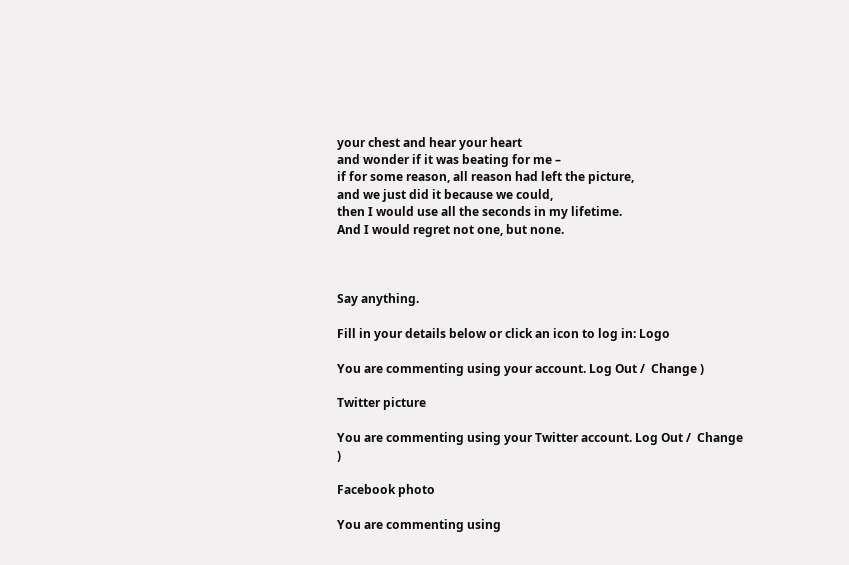your chest and hear your heart
and wonder if it was beating for me –
if for some reason, all reason had left the picture,
and we just did it because we could,
then I would use all the seconds in my lifetime.
And I would regret not one, but none.



Say anything.

Fill in your details below or click an icon to log in: Logo

You are commenting using your account. Log Out /  Change )

Twitter picture

You are commenting using your Twitter account. Log Out /  Change )

Facebook photo

You are commenting using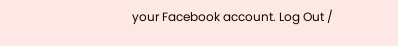your Facebook account. Log Out /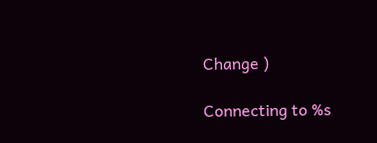Change )

Connecting to %s